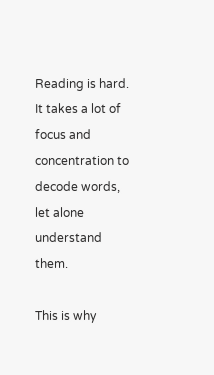Reading is hard. It takes a lot of focus and concentration to decode words, let alone understand them.

This is why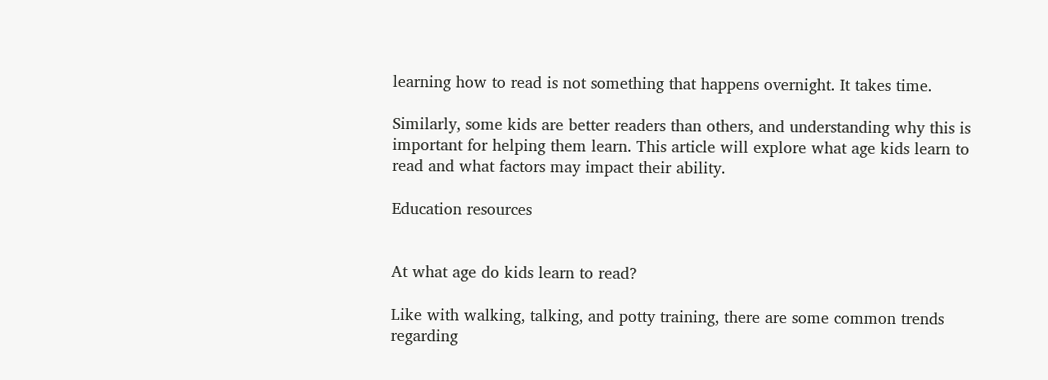learning how to read is not something that happens overnight. It takes time.

Similarly, some kids are better readers than others, and understanding why this is important for helping them learn. This article will explore what age kids learn to read and what factors may impact their ability.

Education resources


At what age do kids learn to read?

Like with walking, talking, and potty training, there are some common trends regarding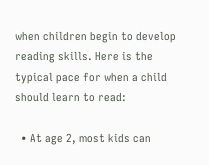when children begin to develop reading skills. Here is the typical pace for when a child should learn to read:

  • At age 2, most kids can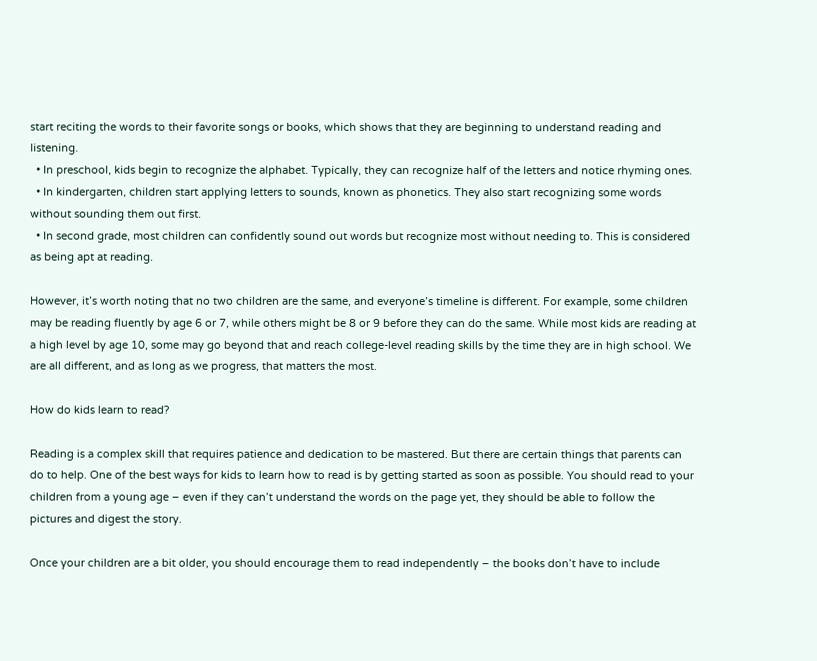start reciting the words to their favorite songs or books, which shows that they are beginning to understand reading and listening.
  • In preschool, kids begin to recognize the alphabet. Typically, they can recognize half of the letters and notice rhyming ones.
  • In kindergarten, children start applying letters to sounds, known as phonetics. They also start recognizing some words without sounding them out first.
  • In second grade, most children can confidently sound out words but recognize most without needing to. This is considered as being apt at reading.

However, it’s worth noting that no two children are the same, and everyone’s timeline is different. For example, some children may be reading fluently by age 6 or 7, while others might be 8 or 9 before they can do the same. While most kids are reading at a high level by age 10, some may go beyond that and reach college-level reading skills by the time they are in high school. We are all different, and as long as we progress, that matters the most.

How do kids learn to read?

Reading is a complex skill that requires patience and dedication to be mastered. But there are certain things that parents can do to help. One of the best ways for kids to learn how to read is by getting started as soon as possible. You should read to your children from a young age – even if they can’t understand the words on the page yet, they should be able to follow the pictures and digest the story.

Once your children are a bit older, you should encourage them to read independently – the books don’t have to include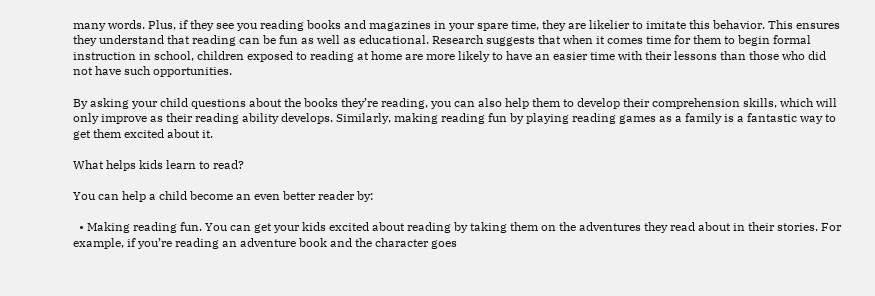many words. Plus, if they see you reading books and magazines in your spare time, they are likelier to imitate this behavior. This ensures they understand that reading can be fun as well as educational. Research suggests that when it comes time for them to begin formal instruction in school, children exposed to reading at home are more likely to have an easier time with their lessons than those who did not have such opportunities.

By asking your child questions about the books they’re reading, you can also help them to develop their comprehension skills, which will only improve as their reading ability develops. Similarly, making reading fun by playing reading games as a family is a fantastic way to get them excited about it.

What helps kids learn to read?

You can help a child become an even better reader by:

  • Making reading fun. You can get your kids excited about reading by taking them on the adventures they read about in their stories. For example, if you’re reading an adventure book and the character goes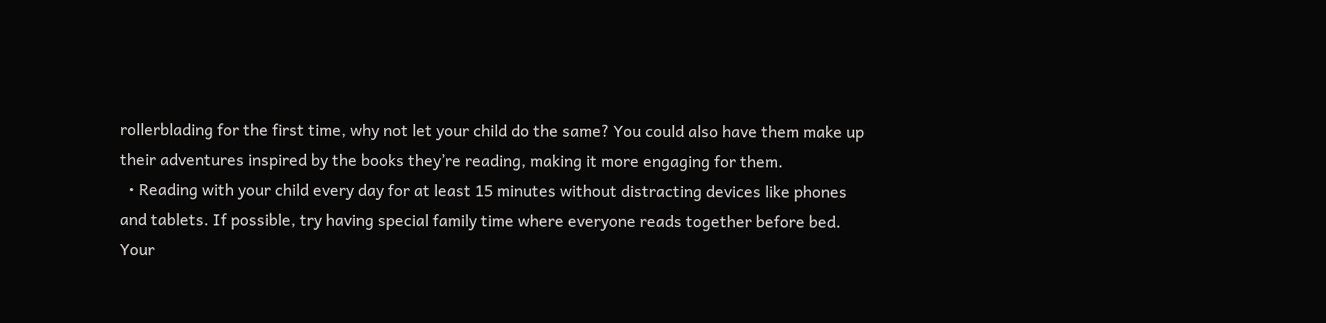rollerblading for the first time, why not let your child do the same? You could also have them make up their adventures inspired by the books they’re reading, making it more engaging for them.
  • Reading with your child every day for at least 15 minutes without distracting devices like phones and tablets. If possible, try having special family time where everyone reads together before bed. Your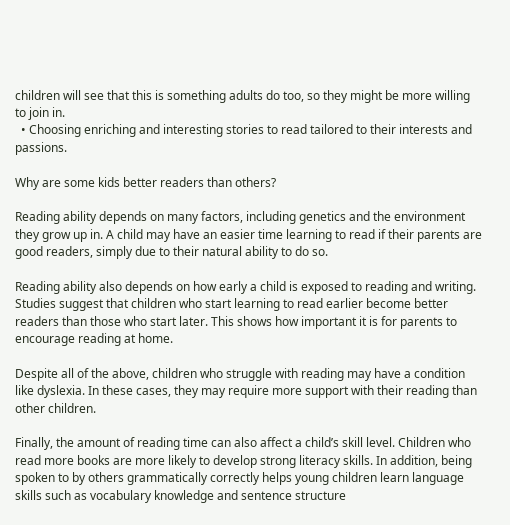children will see that this is something adults do too, so they might be more willing to join in.
  • Choosing enriching and interesting stories to read tailored to their interests and passions.

Why are some kids better readers than others?

Reading ability depends on many factors, including genetics and the environment they grow up in. A child may have an easier time learning to read if their parents are good readers, simply due to their natural ability to do so.

Reading ability also depends on how early a child is exposed to reading and writing. Studies suggest that children who start learning to read earlier become better readers than those who start later. This shows how important it is for parents to encourage reading at home.

Despite all of the above, children who struggle with reading may have a condition like dyslexia. In these cases, they may require more support with their reading than other children.

Finally, the amount of reading time can also affect a child’s skill level. Children who read more books are more likely to develop strong literacy skills. In addition, being spoken to by others grammatically correctly helps young children learn language skills such as vocabulary knowledge and sentence structure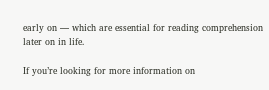early on — which are essential for reading comprehension later on in life.

If you’re looking for more information on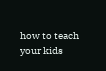how to teach your kids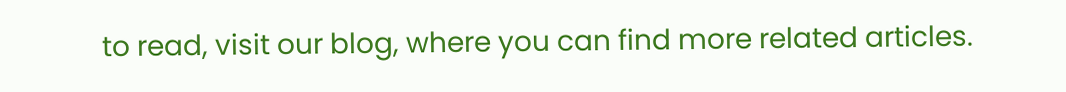to read, visit our blog, where you can find more related articles.